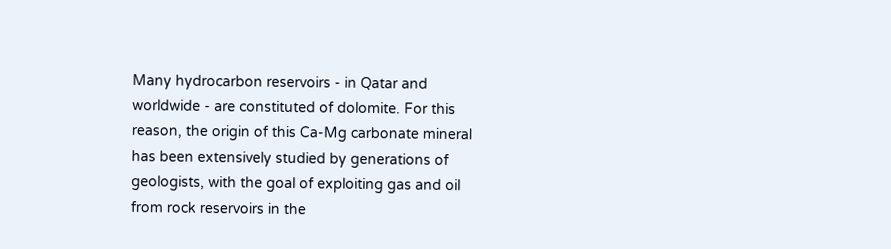Many hydrocarbon reservoirs - in Qatar and worldwide - are constituted of dolomite. For this reason, the origin of this Ca-Mg carbonate mineral has been extensively studied by generations of geologists, with the goal of exploiting gas and oil from rock reservoirs in the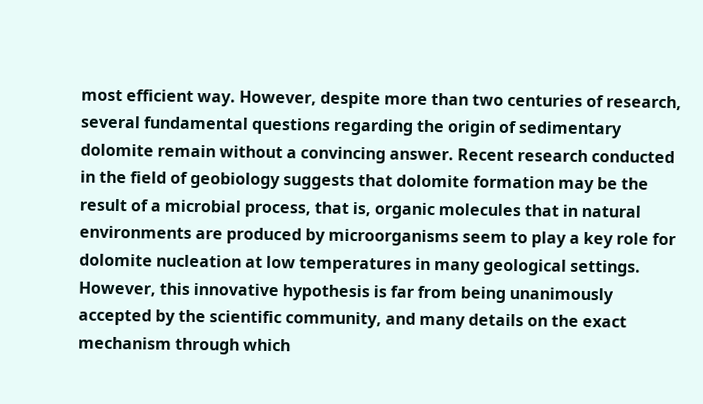most efficient way. However, despite more than two centuries of research, several fundamental questions regarding the origin of sedimentary dolomite remain without a convincing answer. Recent research conducted in the field of geobiology suggests that dolomite formation may be the result of a microbial process, that is, organic molecules that in natural environments are produced by microorganisms seem to play a key role for dolomite nucleation at low temperatures in many geological settings. However, this innovative hypothesis is far from being unanimously accepted by the scientific community, and many details on the exact mechanism through which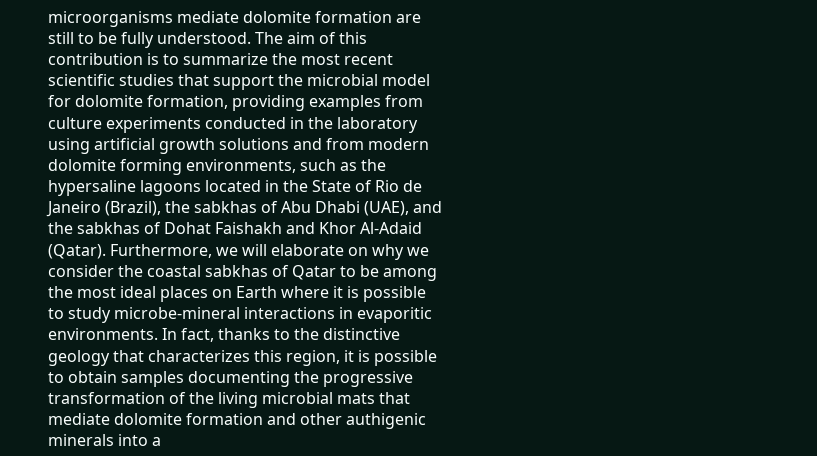microorganisms mediate dolomite formation are still to be fully understood. The aim of this contribution is to summarize the most recent scientific studies that support the microbial model for dolomite formation, providing examples from culture experiments conducted in the laboratory using artificial growth solutions and from modern dolomite forming environments, such as the hypersaline lagoons located in the State of Rio de Janeiro (Brazil), the sabkhas of Abu Dhabi (UAE), and the sabkhas of Dohat Faishakh and Khor Al-Adaid (Qatar). Furthermore, we will elaborate on why we consider the coastal sabkhas of Qatar to be among the most ideal places on Earth where it is possible to study microbe-mineral interactions in evaporitic environments. In fact, thanks to the distinctive geology that characterizes this region, it is possible to obtain samples documenting the progressive transformation of the living microbial mats that mediate dolomite formation and other authigenic minerals into a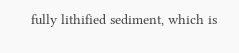fully lithified sediment, which is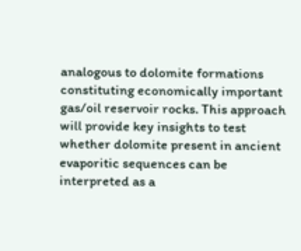analogous to dolomite formations constituting economically important gas/oil reservoir rocks. This approach will provide key insights to test whether dolomite present in ancient evaporitic sequences can be interpreted as a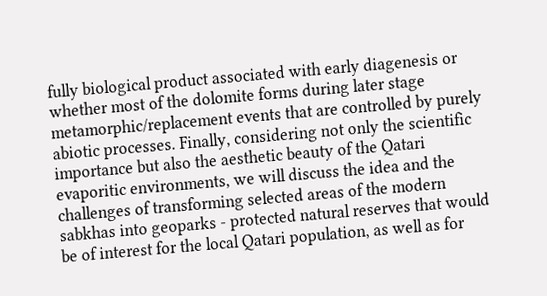fully biological product associated with early diagenesis or whether most of the dolomite forms during later stage metamorphic/replacement events that are controlled by purely abiotic processes. Finally, considering not only the scientific importance but also the aesthetic beauty of the Qatari evaporitic environments, we will discuss the idea and the challenges of transforming selected areas of the modern sabkhas into geoparks - protected natural reserves that would be of interest for the local Qatari population, as well as for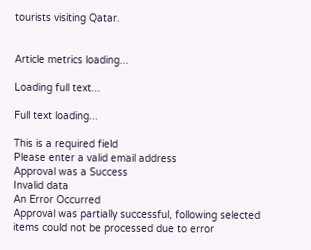tourists visiting Qatar.


Article metrics loading...

Loading full text...

Full text loading...

This is a required field
Please enter a valid email address
Approval was a Success
Invalid data
An Error Occurred
Approval was partially successful, following selected items could not be processed due to error